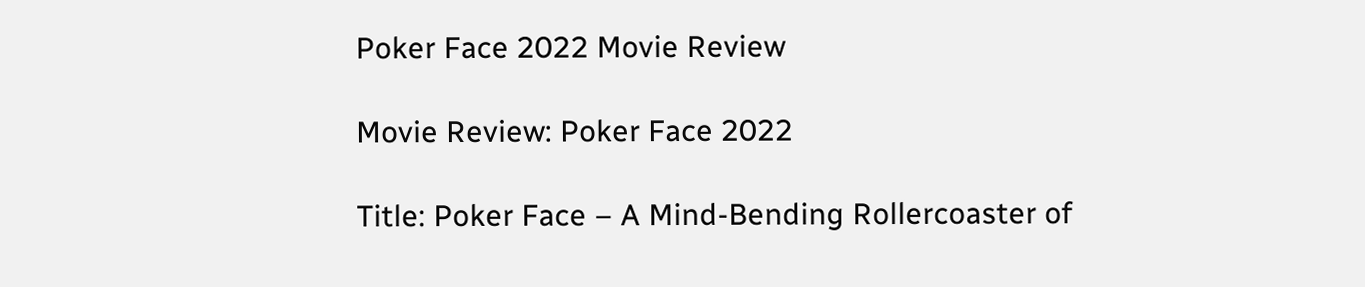Poker Face 2022 Movie Review

Movie Review: Poker Face 2022

Title: Poker Face – A Mind-Bending Rollercoaster of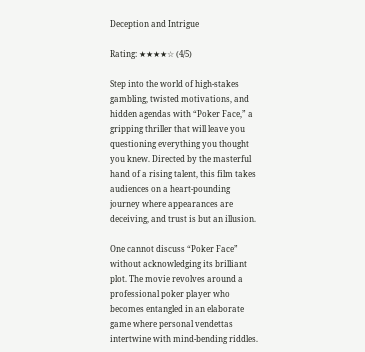Deception and Intrigue

Rating: ★★★★☆ (4/5)

Step into the world of high-stakes gambling, twisted motivations, and hidden agendas with “Poker Face,” a gripping thriller that will leave you questioning everything you thought you knew. Directed by the masterful hand of a rising talent, this film takes audiences on a heart-pounding journey where appearances are deceiving, and trust is but an illusion.

One cannot discuss “Poker Face” without acknowledging its brilliant plot. The movie revolves around a professional poker player who becomes entangled in an elaborate game where personal vendettas intertwine with mind-bending riddles.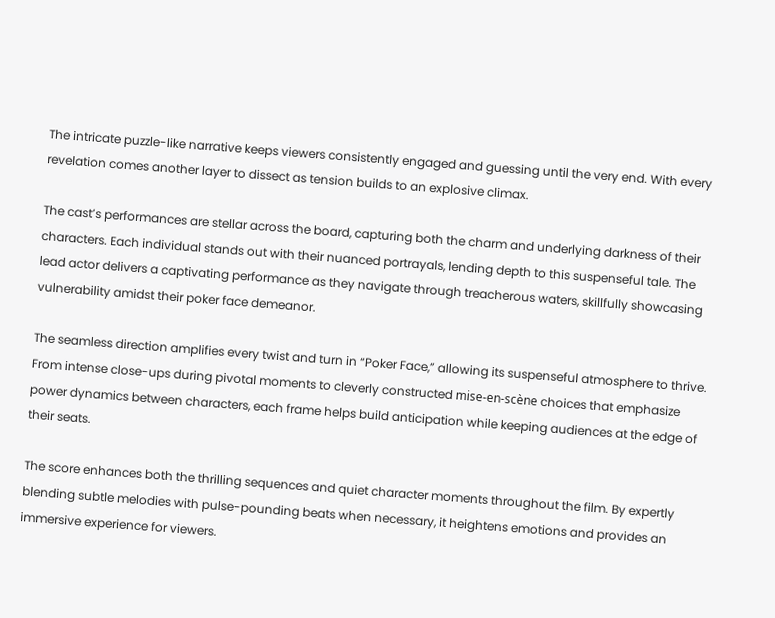The intricate puzzle-like narrative keeps viewers consistently engaged and guessing until the very end. With every revelation comes another layer to dissect as tension builds to an explosive climax.

The cast’s performances are stellar across the board, capturing both the charm and underlying darkness of their characters. Each individual stands out with their nuanced portrayals, lending depth to this suspenseful tale. The lead actor delivers a captivating performance as they navigate through treacherous waters, skillfully showcasing vulnerability amidst their poker face demeanor.

The seamless direction amplifies every twist and turn in “Poker Face,” allowing its suspenseful atmosphere to thrive. From intense close-ups during pivotal moments to cleverly constructed mise-en-scène choices that emphasize power dynamics between characters, each frame helps build anticipation while keeping audiences at the edge of their seats.

The score enhances both the thrilling sequences and quiet character moments throughout the film. By expertly blending subtle melodies with pulse-pounding beats when necessary, it heightens emotions and provides an immersive experience for viewers.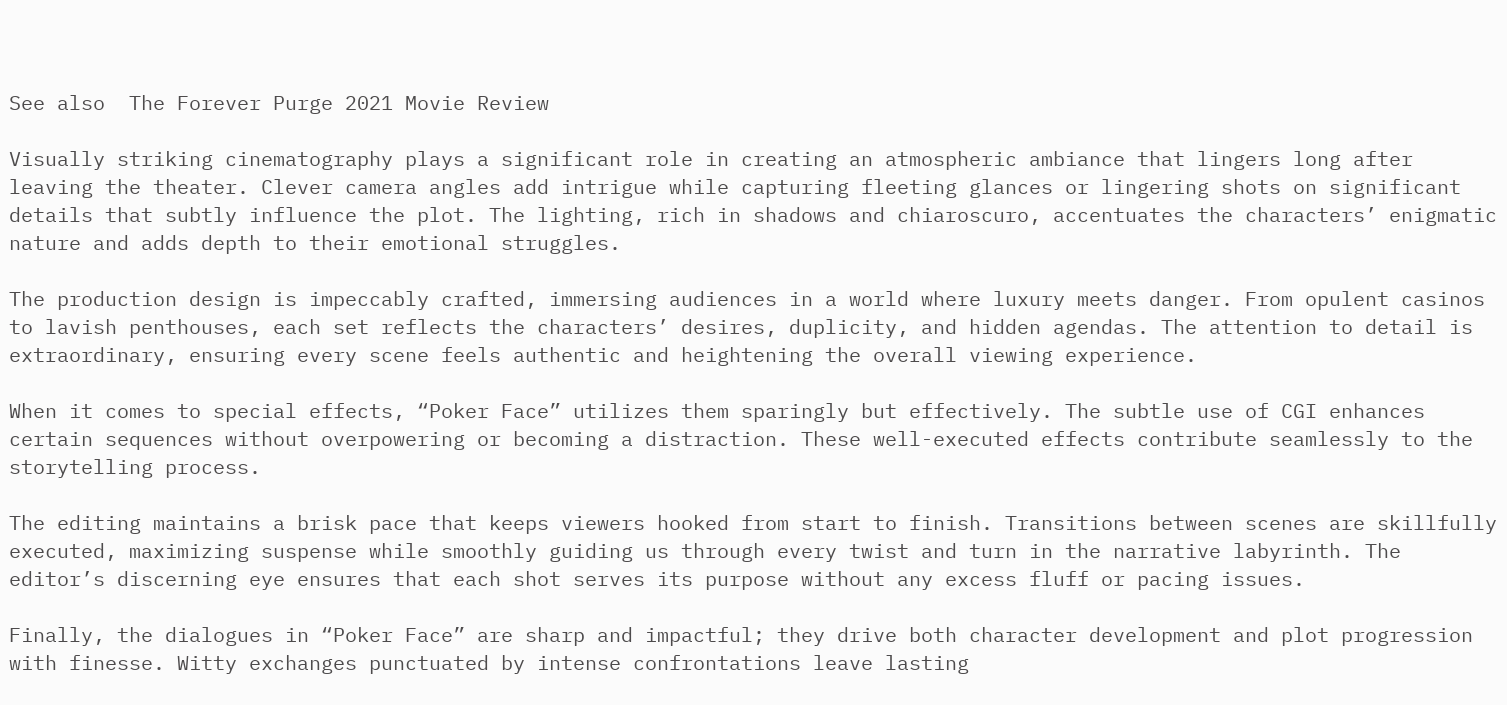See also  The Forever Purge 2021 Movie Review

Visually striking cinematography plays a significant role in creating an atmospheric ambiance that lingers long after leaving the theater. Clever camera angles add intrigue while capturing fleeting glances or lingering shots on significant details that subtly influence the plot. The lighting, rich in shadows and chiaroscuro, accentuates the characters’ enigmatic nature and adds depth to their emotional struggles.

The production design is impeccably crafted, immersing audiences in a world where luxury meets danger. From opulent casinos to lavish penthouses, each set reflects the characters’ desires, duplicity, and hidden agendas. The attention to detail is extraordinary, ensuring every scene feels authentic and heightening the overall viewing experience.

When it comes to special effects, “Poker Face” utilizes them sparingly but effectively. The subtle use of CGI enhances certain sequences without overpowering or becoming a distraction. These well-executed effects contribute seamlessly to the storytelling process.

The editing maintains a brisk pace that keeps viewers hooked from start to finish. Transitions between scenes are skillfully executed, maximizing suspense while smoothly guiding us through every twist and turn in the narrative labyrinth. The editor’s discerning eye ensures that each shot serves its purpose without any excess fluff or pacing issues.

Finally, the dialogues in “Poker Face” are sharp and impactful; they drive both character development and plot progression with finesse. Witty exchanges punctuated by intense confrontations leave lasting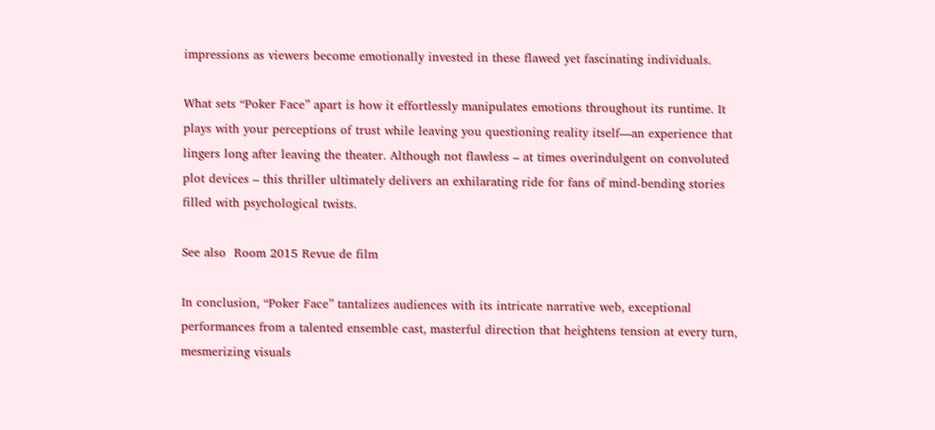impressions as viewers become emotionally invested in these flawed yet fascinating individuals.

What sets “Poker Face” apart is how it effortlessly manipulates emotions throughout its runtime. It plays with your perceptions of trust while leaving you questioning reality itself—an experience that lingers long after leaving the theater. Although not flawless – at times overindulgent on convoluted plot devices – this thriller ultimately delivers an exhilarating ride for fans of mind-bending stories filled with psychological twists.

See also  Room 2015 Revue de film

In conclusion, “Poker Face” tantalizes audiences with its intricate narrative web, exceptional performances from a talented ensemble cast, masterful direction that heightens tension at every turn, mesmerizing visuals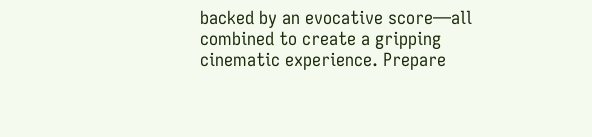backed by an evocative score—all combined to create a gripping cinematic experience. Prepare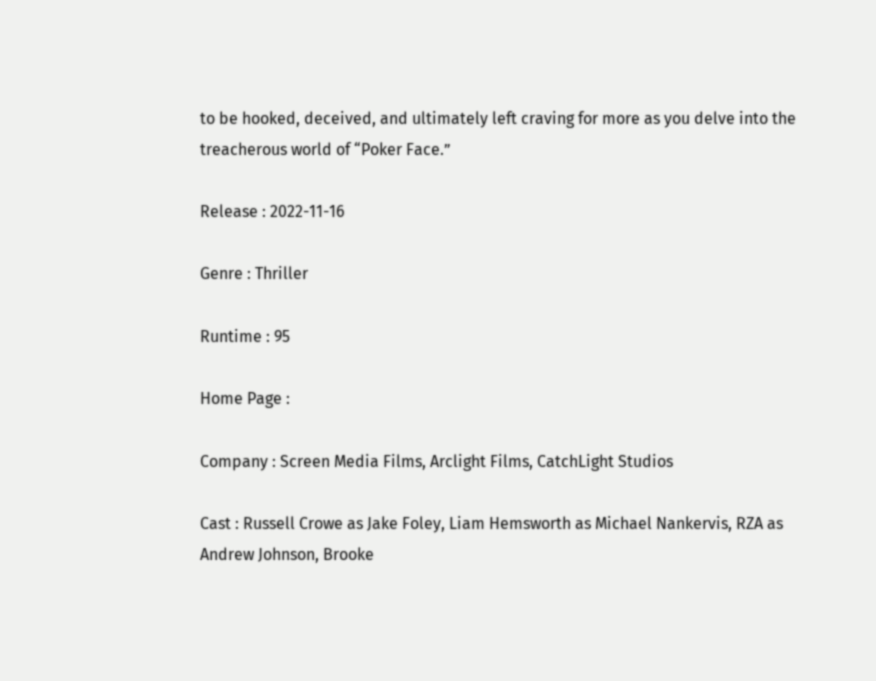to be hooked, deceived, and ultimately left craving for more as you delve into the treacherous world of “Poker Face.”

Release : 2022-11-16

Genre : Thriller

Runtime : 95

Home Page :

Company : Screen Media Films, Arclight Films, CatchLight Studios

Cast : Russell Crowe as Jake Foley, Liam Hemsworth as Michael Nankervis, RZA as Andrew Johnson, Brooke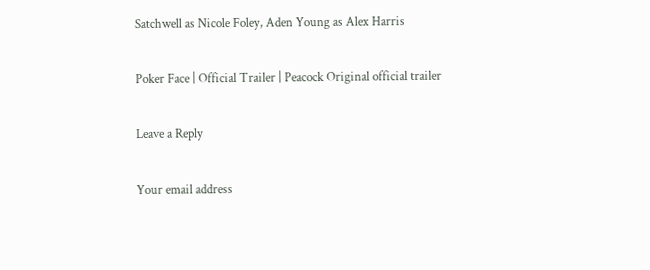Satchwell as Nicole Foley, Aden Young as Alex Harris

Poker Face | Official Trailer | Peacock Original official trailer

Leave a Reply

Your email address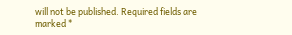will not be published. Required fields are marked *